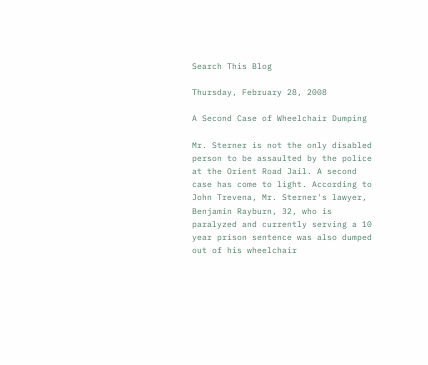Search This Blog

Thursday, February 28, 2008

A Second Case of Wheelchair Dumping

Mr. Sterner is not the only disabled person to be assaulted by the police at the Orient Road Jail. A second case has come to light. According to John Trevena, Mr. Sterner's lawyer, Benjamin Rayburn, 32, who is paralyzed and currently serving a 10 year prison sentence was also dumped out of his wheelchair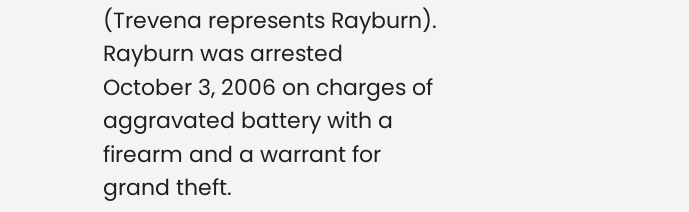(Trevena represents Rayburn). Rayburn was arrested October 3, 2006 on charges of aggravated battery with a firearm and a warrant for grand theft.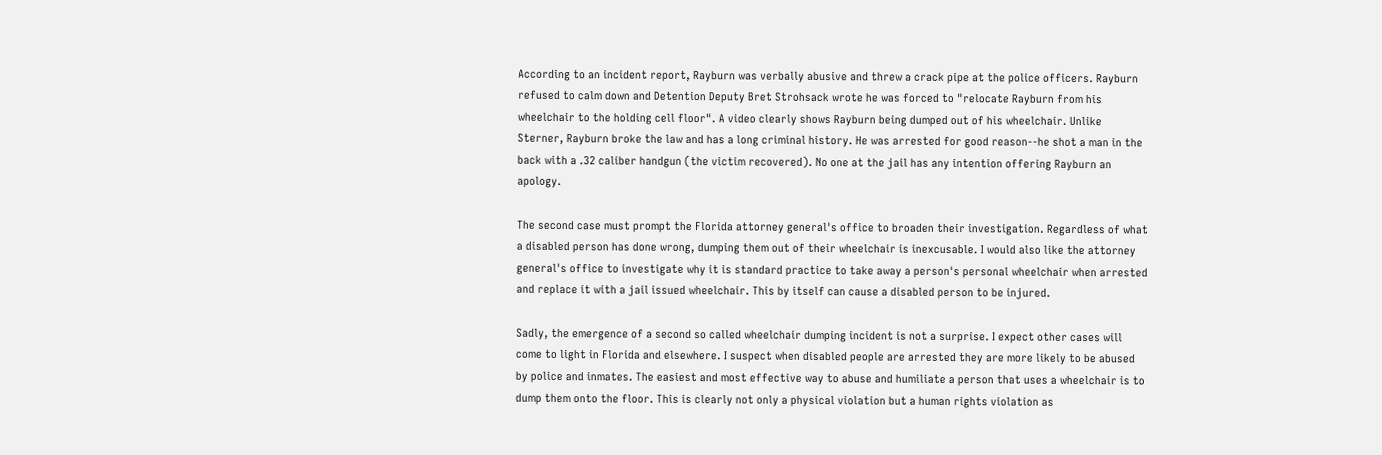According to an incident report, Rayburn was verbally abusive and threw a crack pipe at the police officers. Rayburn refused to calm down and Detention Deputy Bret Strohsack wrote he was forced to "relocate Rayburn from his wheelchair to the holding cell floor". A video clearly shows Rayburn being dumped out of his wheelchair. Unlike Sterner, Rayburn broke the law and has a long criminal history. He was arrested for good reason--he shot a man in the back with a .32 caliber handgun (the victim recovered). No one at the jail has any intention offering Rayburn an apology.

The second case must prompt the Florida attorney general's office to broaden their investigation. Regardless of what a disabled person has done wrong, dumping them out of their wheelchair is inexcusable. I would also like the attorney general's office to investigate why it is standard practice to take away a person's personal wheelchair when arrested and replace it with a jail issued wheelchair. This by itself can cause a disabled person to be injured.

Sadly, the emergence of a second so called wheelchair dumping incident is not a surprise. I expect other cases will come to light in Florida and elsewhere. I suspect when disabled people are arrested they are more likely to be abused by police and inmates. The easiest and most effective way to abuse and humiliate a person that uses a wheelchair is to dump them onto the floor. This is clearly not only a physical violation but a human rights violation as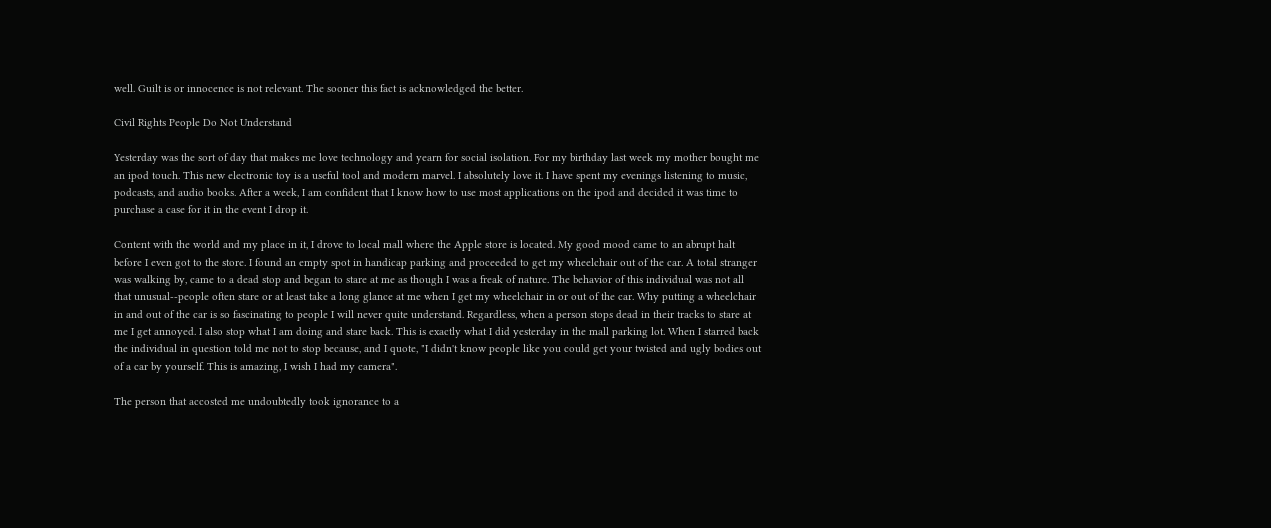well. Guilt is or innocence is not relevant. The sooner this fact is acknowledged the better.

Civil Rights People Do Not Understand

Yesterday was the sort of day that makes me love technology and yearn for social isolation. For my birthday last week my mother bought me an ipod touch. This new electronic toy is a useful tool and modern marvel. I absolutely love it. I have spent my evenings listening to music, podcasts, and audio books. After a week, I am confident that I know how to use most applications on the ipod and decided it was time to purchase a case for it in the event I drop it.

Content with the world and my place in it, I drove to local mall where the Apple store is located. My good mood came to an abrupt halt before I even got to the store. I found an empty spot in handicap parking and proceeded to get my wheelchair out of the car. A total stranger was walking by, came to a dead stop and began to stare at me as though I was a freak of nature. The behavior of this individual was not all that unusual--people often stare or at least take a long glance at me when I get my wheelchair in or out of the car. Why putting a wheelchair in and out of the car is so fascinating to people I will never quite understand. Regardless, when a person stops dead in their tracks to stare at me I get annoyed. I also stop what I am doing and stare back. This is exactly what I did yesterday in the mall parking lot. When I starred back the individual in question told me not to stop because, and I quote, "I didn't know people like you could get your twisted and ugly bodies out of a car by yourself. This is amazing, I wish I had my camera".

The person that accosted me undoubtedly took ignorance to a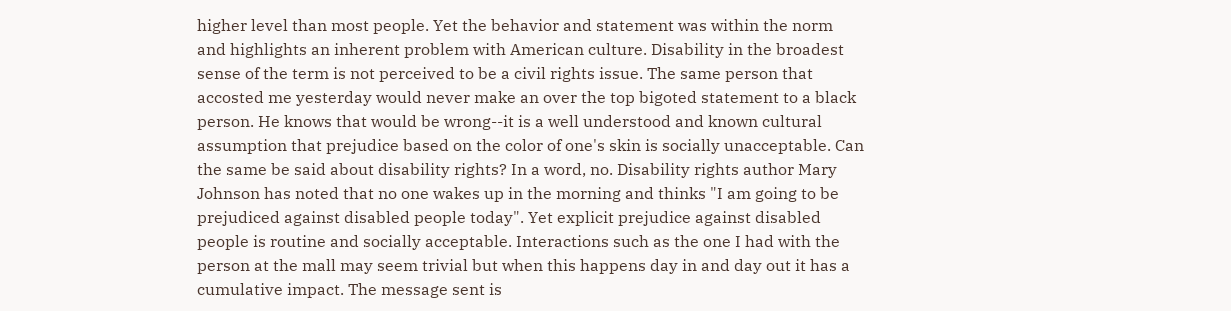higher level than most people. Yet the behavior and statement was within the norm and highlights an inherent problem with American culture. Disability in the broadest sense of the term is not perceived to be a civil rights issue. The same person that accosted me yesterday would never make an over the top bigoted statement to a black person. He knows that would be wrong--it is a well understood and known cultural assumption that prejudice based on the color of one's skin is socially unacceptable. Can the same be said about disability rights? In a word, no. Disability rights author Mary Johnson has noted that no one wakes up in the morning and thinks "I am going to be prejudiced against disabled people today". Yet explicit prejudice against disabled people is routine and socially acceptable. Interactions such as the one I had with the person at the mall may seem trivial but when this happens day in and day out it has a cumulative impact. The message sent is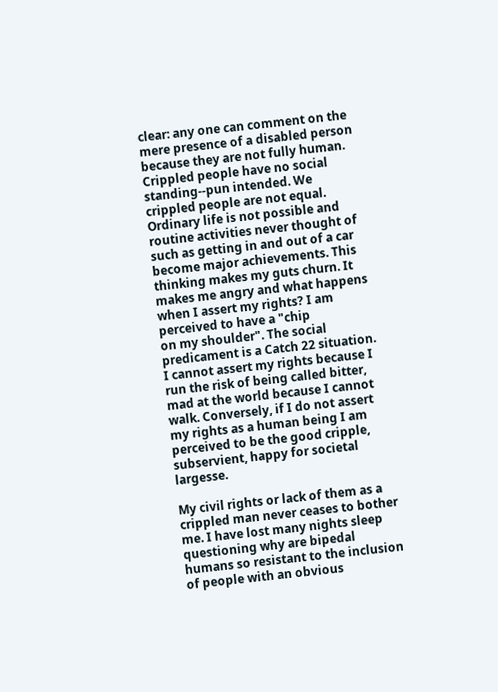clear: any one can comment on the mere presence of a disabled person because they are not fully human. Crippled people have no social standing--pun intended. We crippled people are not equal. Ordinary life is not possible and routine activities never thought of such as getting in and out of a car become major achievements. This thinking makes my guts churn. It makes me angry and what happens when I assert my rights? I am perceived to have a "chip
on my shoulder". The social predicament is a Catch 22 situation. I cannot assert my rights because I run the risk of being called bitter, mad at the world because I cannot walk. Conversely, if I do not assert my rights as a human being I am perceived to be the good cripple, subservient, happy for societal largesse.

My civil rights or lack of them as a crippled man never ceases to bother me. I have lost many nights sleep questioning why are bipedal humans so resistant to the inclusion of people with an obvious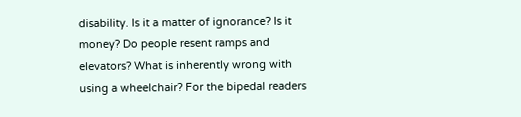disability. Is it a matter of ignorance? Is it money? Do people resent ramps and elevators? What is inherently wrong with using a wheelchair? For the bipedal readers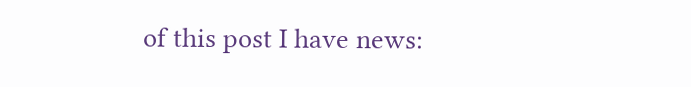of this post I have news: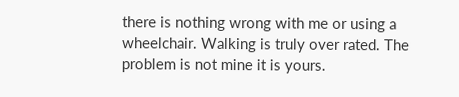there is nothing wrong with me or using a wheelchair. Walking is truly over rated. The problem is not mine it is yours.